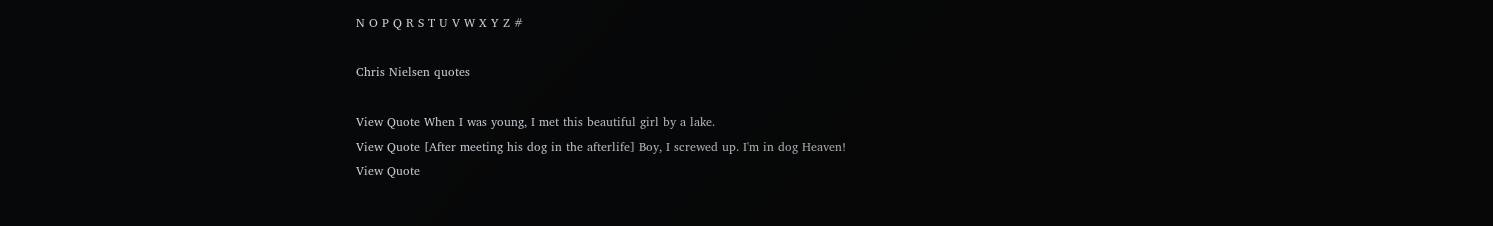N O P Q R S T U V W X Y Z #

Chris Nielsen quotes

View Quote When I was young, I met this beautiful girl by a lake.
View Quote [After meeting his dog in the afterlife] Boy, I screwed up. I'm in dog Heaven!
View Quote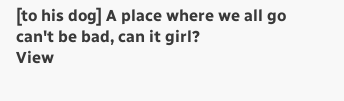[to his dog] A place where we all go can't be bad, can it girl?
View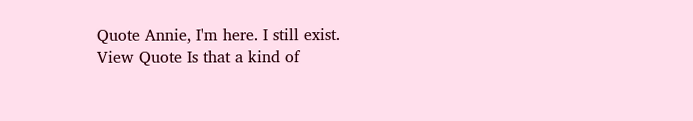Quote Annie, I'm here. I still exist.
View Quote Is that a kind of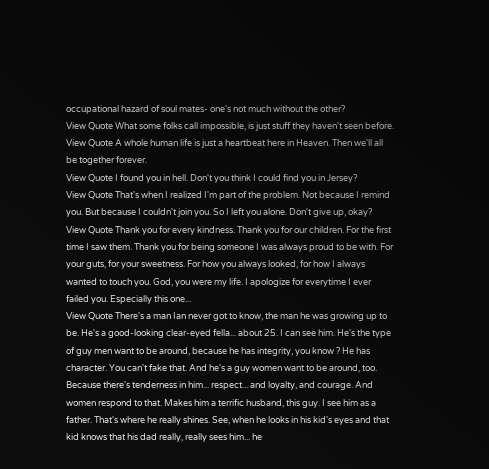occupational hazard of soul mates- one's not much without the other?
View Quote What some folks call impossible, is just stuff they haven't seen before.
View Quote A whole human life is just a heartbeat here in Heaven. Then we'll all be together forever.
View Quote I found you in hell. Don't you think I could find you in Jersey?
View Quote That's when I realized I'm part of the problem. Not because I remind you. But because I couldn't join you. So I left you alone. Don't give up, okay?
View Quote Thank you for every kindness. Thank you for our children. For the first time I saw them. Thank you for being someone I was always proud to be with. For your guts, for your sweetness. For how you always looked, for how I always wanted to touch you. God, you were my life. I apologize for everytime I ever failed you. Especially this one...
View Quote There's a man Ian never got to know, the man he was growing up to be. He's a good-looking clear-eyed fella... about 25. I can see him. He's the type of guy men want to be around, because he has integrity, you know ? He has character. You can't fake that. And he's a guy women want to be around, too. Because there's tenderness in him... respect... and loyalty, and courage. And women respond to that. Makes him a terrific husband, this guy. I see him as a father. That's where he really shines. See, when he looks in his kid's eyes and that kid knows that his dad really, really sees him... he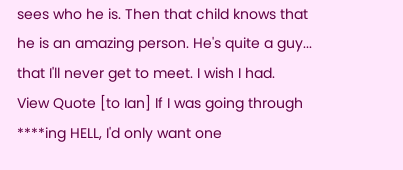sees who he is. Then that child knows that he is an amazing person. He's quite a guy... that I'll never get to meet. I wish I had.
View Quote [to Ian] If I was going through ****ing HELL, I'd only want one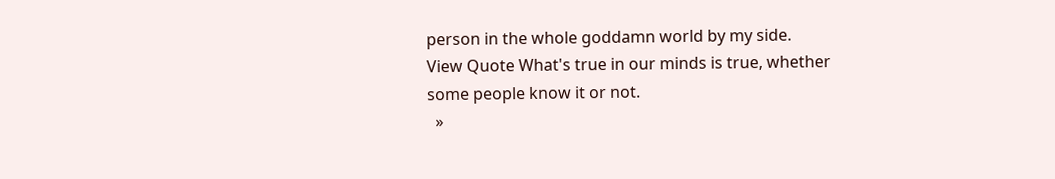person in the whole goddamn world by my side.
View Quote What's true in our minds is true, whether some people know it or not.
  »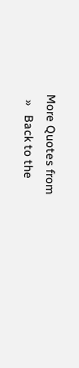More Quotes from
  »   Back to the